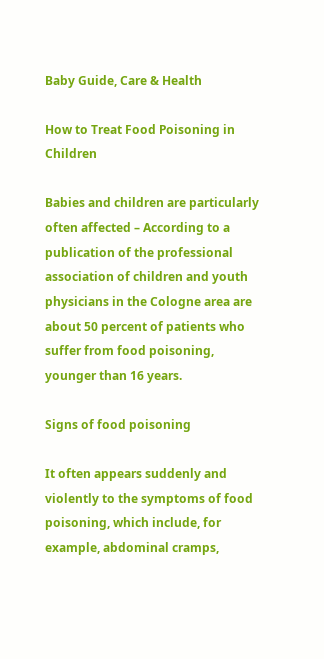Baby Guide, Care & Health

How to Treat Food Poisoning in Children

Babies and children are particularly often affected – According to a publication of the professional association of children and youth physicians in the Cologne area are about 50 percent of patients who suffer from food poisoning, younger than 16 years.

Signs of food poisoning

It often appears suddenly and violently to the symptoms of food poisoning, which include, for example, abdominal cramps,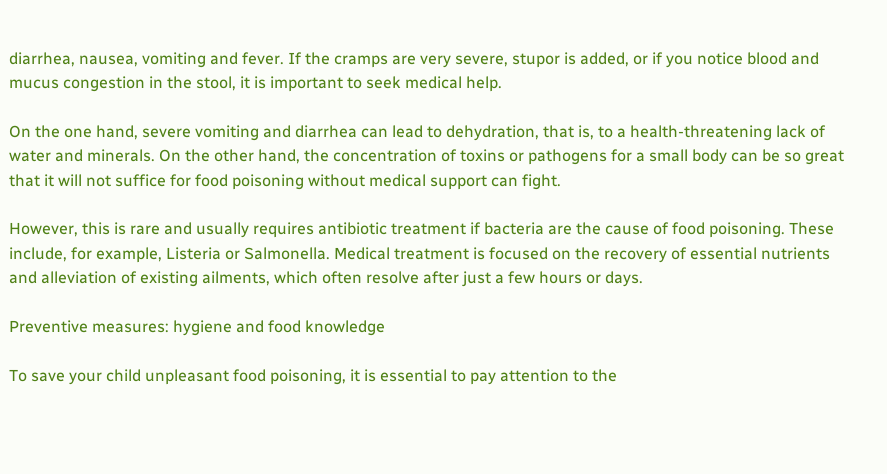diarrhea, nausea, vomiting and fever. If the cramps are very severe, stupor is added, or if you notice blood and mucus congestion in the stool, it is important to seek medical help.

On the one hand, severe vomiting and diarrhea can lead to dehydration, that is, to a health-threatening lack of water and minerals. On the other hand, the concentration of toxins or pathogens for a small body can be so great that it will not suffice for food poisoning without medical support can fight.

However, this is rare and usually requires antibiotic treatment if bacteria are the cause of food poisoning. These include, for example, Listeria or Salmonella. Medical treatment is focused on the recovery of essential nutrients and alleviation of existing ailments, which often resolve after just a few hours or days.

Preventive measures: hygiene and food knowledge

To save your child unpleasant food poisoning, it is essential to pay attention to the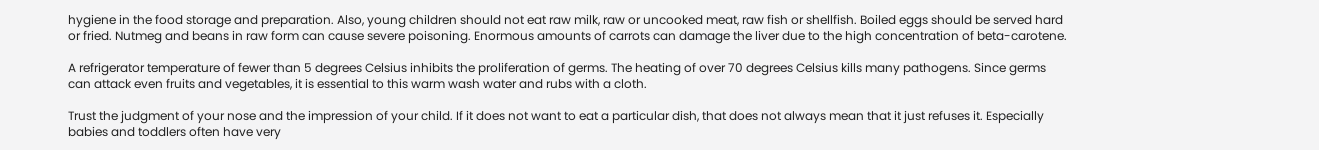hygiene in the food storage and preparation. Also, young children should not eat raw milk, raw or uncooked meat, raw fish or shellfish. Boiled eggs should be served hard or fried. Nutmeg and beans in raw form can cause severe poisoning. Enormous amounts of carrots can damage the liver due to the high concentration of beta-carotene.

A refrigerator temperature of fewer than 5 degrees Celsius inhibits the proliferation of germs. The heating of over 70 degrees Celsius kills many pathogens. Since germs can attack even fruits and vegetables, it is essential to this warm wash water and rubs with a cloth.

Trust the judgment of your nose and the impression of your child. If it does not want to eat a particular dish, that does not always mean that it just refuses it. Especially babies and toddlers often have very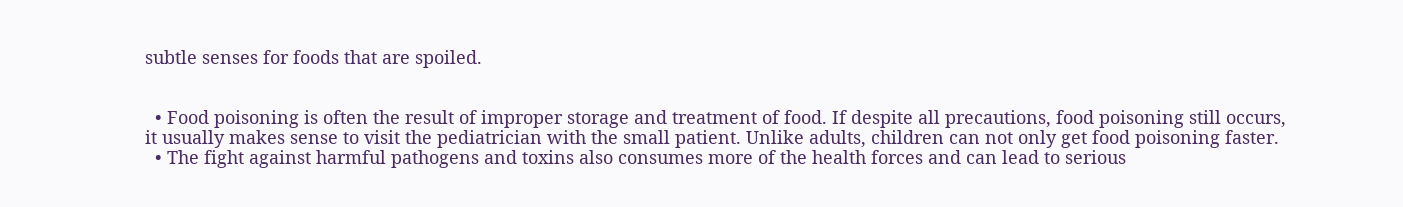subtle senses for foods that are spoiled.


  • Food poisoning is often the result of improper storage and treatment of food. If despite all precautions, food poisoning still occurs, it usually makes sense to visit the pediatrician with the small patient. Unlike adults, children can not only get food poisoning faster.
  • The fight against harmful pathogens and toxins also consumes more of the health forces and can lead to serious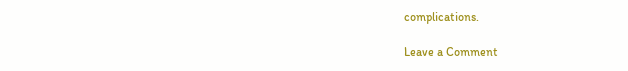complications.

Leave a Comment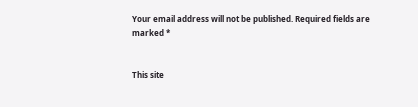Your email address will not be published. Required fields are marked *


This site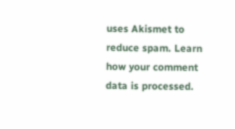uses Akismet to reduce spam. Learn how your comment data is processed.